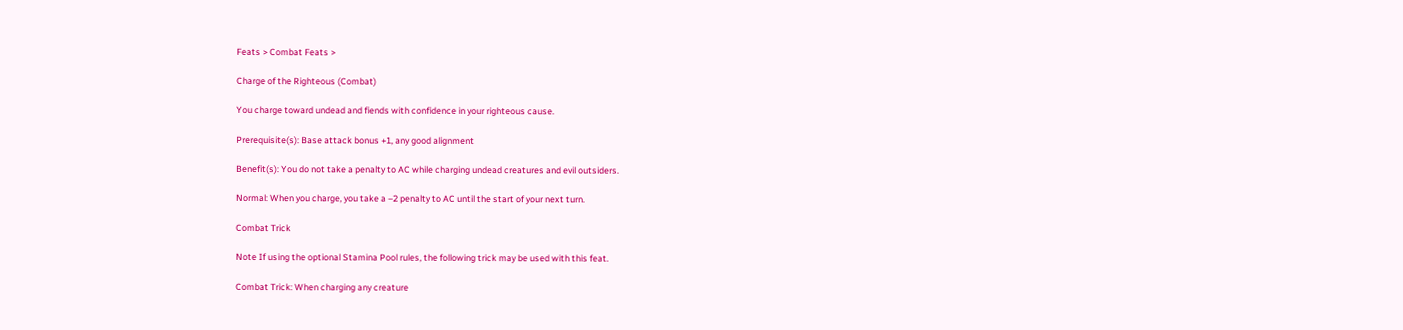Feats > Combat Feats >

Charge of the Righteous (Combat)

You charge toward undead and fiends with confidence in your righteous cause.

Prerequisite(s): Base attack bonus +1, any good alignment

Benefit(s): You do not take a penalty to AC while charging undead creatures and evil outsiders.

Normal: When you charge, you take a –2 penalty to AC until the start of your next turn.

Combat Trick

Note If using the optional Stamina Pool rules, the following trick may be used with this feat.

Combat Trick: When charging any creature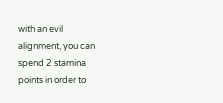with an evil alignment, you can spend 2 stamina points in order to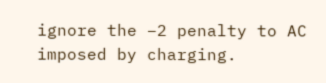ignore the –2 penalty to AC imposed by charging.